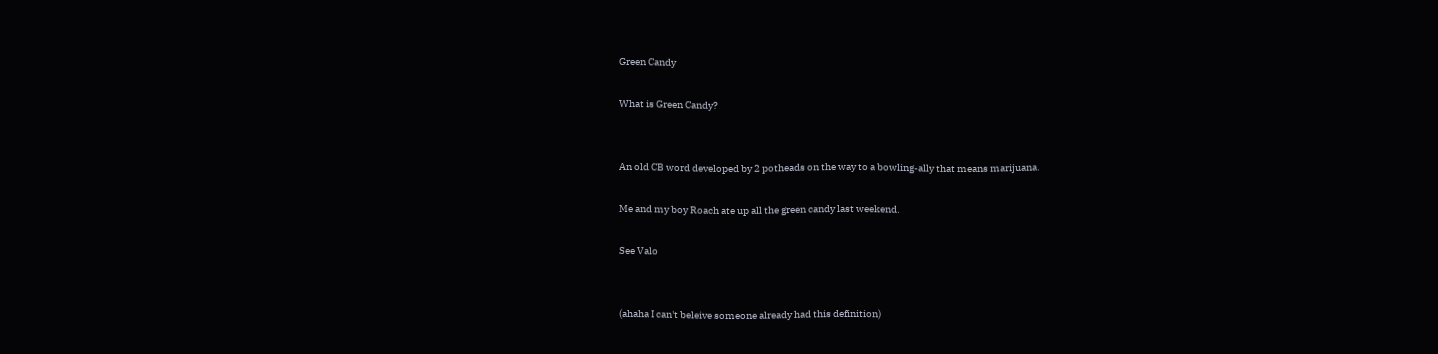Green Candy

What is Green Candy?


An old CB word developed by 2 potheads on the way to a bowling-ally that means marijuana.

Me and my boy Roach ate up all the green candy last weekend.

See Valo


(ahaha I can't beleive someone already had this definition)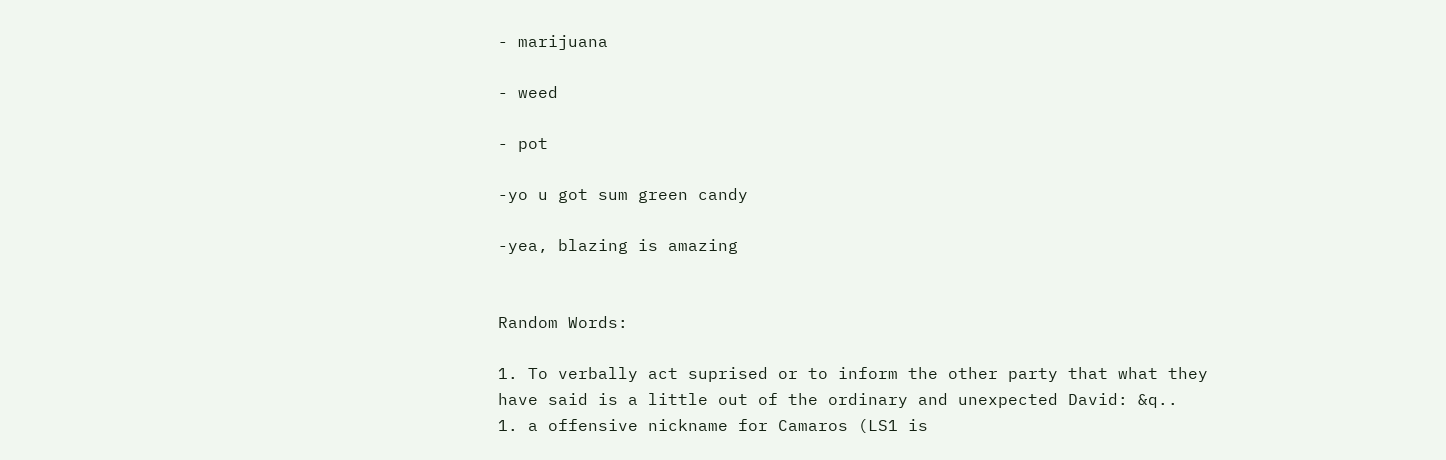- marijuana

- weed

- pot

-yo u got sum green candy

-yea, blazing is amazing


Random Words:

1. To verbally act suprised or to inform the other party that what they have said is a little out of the ordinary and unexpected David: &q..
1. a offensive nickname for Camaros (LS1 is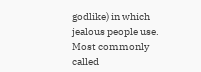godlike) in which jealous people use. Most commonly called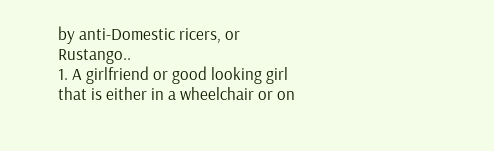by anti-Domestic ricers, or Rustango..
1. A girlfriend or good looking girl that is either in a wheelchair or on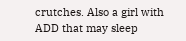crutches. Also a girl with ADD that may sleep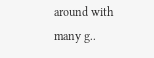around with many g..